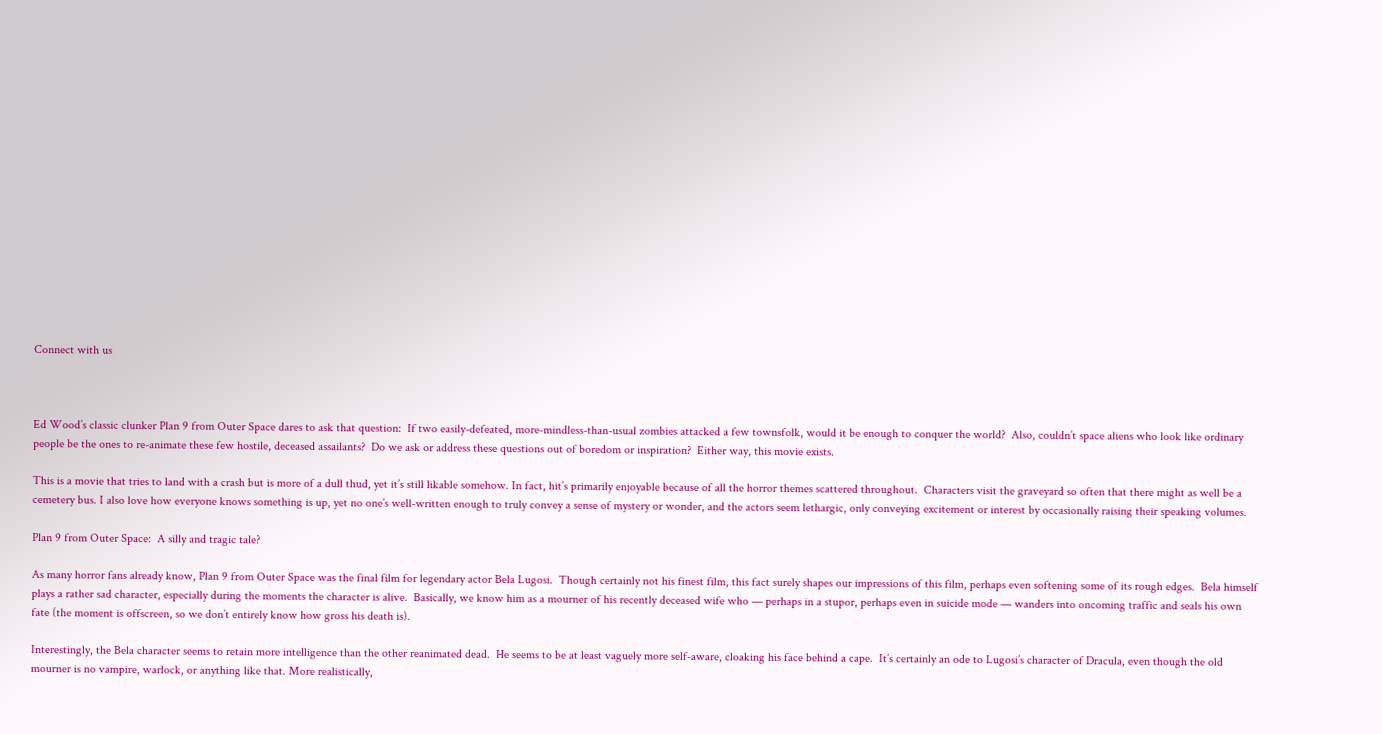Connect with us



Ed Wood’s classic clunker Plan 9 from Outer Space dares to ask that question:  If two easily-defeated, more-mindless-than-usual zombies attacked a few townsfolk, would it be enough to conquer the world?  Also, couldn’t space aliens who look like ordinary people be the ones to re-animate these few hostile, deceased assailants?  Do we ask or address these questions out of boredom or inspiration?  Either way, this movie exists.

This is a movie that tries to land with a crash but is more of a dull thud, yet it’s still likable somehow. In fact, hit’s primarily enjoyable because of all the horror themes scattered throughout.  Characters visit the graveyard so often that there might as well be a cemetery bus. I also love how everyone knows something is up, yet no one’s well-written enough to truly convey a sense of mystery or wonder, and the actors seem lethargic, only conveying excitement or interest by occasionally raising their speaking volumes.

Plan 9 from Outer Space:  A silly and tragic tale?

As many horror fans already know, Plan 9 from Outer Space was the final film for legendary actor Bela Lugosi.  Though certainly not his finest film, this fact surely shapes our impressions of this film, perhaps even softening some of its rough edges.  Bela himself plays a rather sad character, especially during the moments the character is alive.  Basically, we know him as a mourner of his recently deceased wife who — perhaps in a stupor, perhaps even in suicide mode — wanders into oncoming traffic and seals his own fate (the moment is offscreen, so we don’t entirely know how gross his death is).

Interestingly, the Bela character seems to retain more intelligence than the other reanimated dead.  He seems to be at least vaguely more self-aware, cloaking his face behind a cape.  It’s certainly an ode to Lugosi’s character of Dracula, even though the old mourner is no vampire, warlock, or anything like that. More realistically,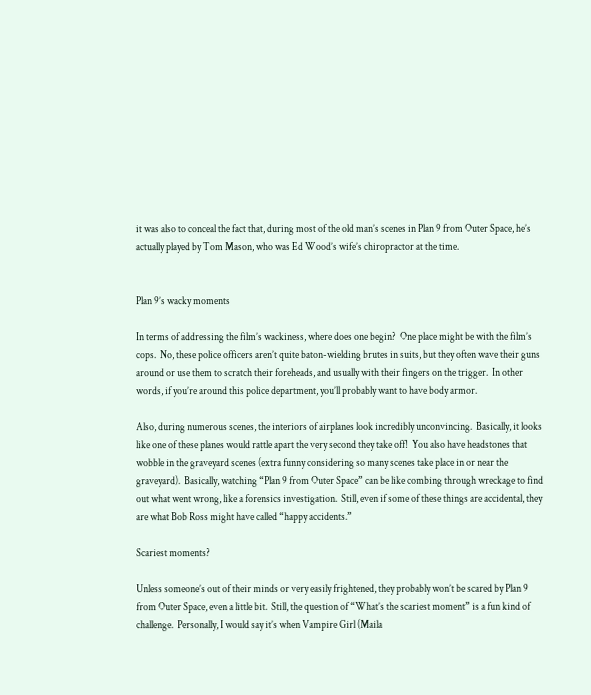it was also to conceal the fact that, during most of the old man’s scenes in Plan 9 from Outer Space, he’s actually played by Tom Mason, who was Ed Wood’s wife’s chiropractor at the time.


Plan 9’s wacky moments

In terms of addressing the film’s wackiness, where does one begin?  One place might be with the film’s cops.  No, these police officers aren’t quite baton-wielding brutes in suits, but they often wave their guns around or use them to scratch their foreheads, and usually with their fingers on the trigger.  In other words, if you’re around this police department, you’ll probably want to have body armor.

Also, during numerous scenes, the interiors of airplanes look incredibly unconvincing.  Basically, it looks like one of these planes would rattle apart the very second they take off!  You also have headstones that wobble in the graveyard scenes (extra funny considering so many scenes take place in or near the graveyard).  Basically, watching “Plan 9 from Outer Space” can be like combing through wreckage to find out what went wrong, like a forensics investigation.  Still, even if some of these things are accidental, they are what Bob Ross might have called “happy accidents.”

Scariest moments?

Unless someone’s out of their minds or very easily frightened, they probably won’t be scared by Plan 9 from Outer Space, even a little bit.  Still, the question of “What’s the scariest moment” is a fun kind of challenge.  Personally, I would say it’s when Vampire Girl (Maila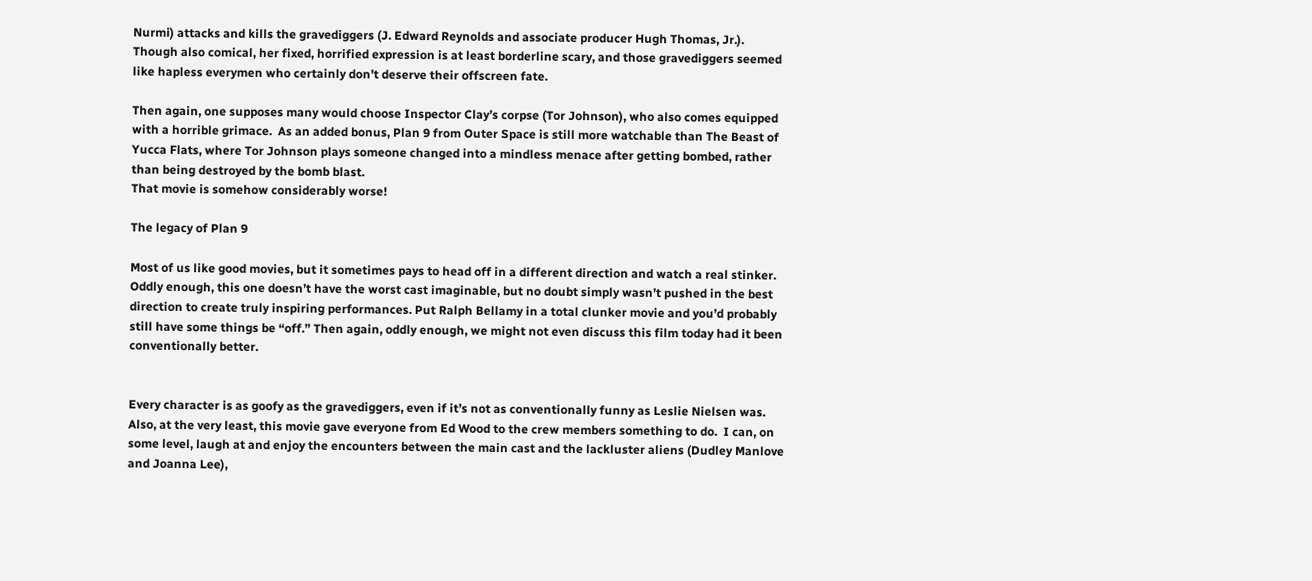Nurmi) attacks and kills the gravediggers (J. Edward Reynolds and associate producer Hugh Thomas, Jr.).  Though also comical, her fixed, horrified expression is at least borderline scary, and those gravediggers seemed like hapless everymen who certainly don’t deserve their offscreen fate.

Then again, one supposes many would choose Inspector Clay’s corpse (Tor Johnson), who also comes equipped with a horrible grimace.  As an added bonus, Plan 9 from Outer Space is still more watchable than The Beast of Yucca Flats, where Tor Johnson plays someone changed into a mindless menace after getting bombed, rather than being destroyed by the bomb blast.
That movie is somehow considerably worse!

The legacy of Plan 9

Most of us like good movies, but it sometimes pays to head off in a different direction and watch a real stinker.  Oddly enough, this one doesn’t have the worst cast imaginable, but no doubt simply wasn’t pushed in the best direction to create truly inspiring performances. Put Ralph Bellamy in a total clunker movie and you’d probably still have some things be “off.” Then again, oddly enough, we might not even discuss this film today had it been conventionally better.


Every character is as goofy as the gravediggers, even if it’s not as conventionally funny as Leslie Nielsen was.  Also, at the very least, this movie gave everyone from Ed Wood to the crew members something to do.  I can, on some level, laugh at and enjoy the encounters between the main cast and the lackluster aliens (Dudley Manlove and Joanna Lee),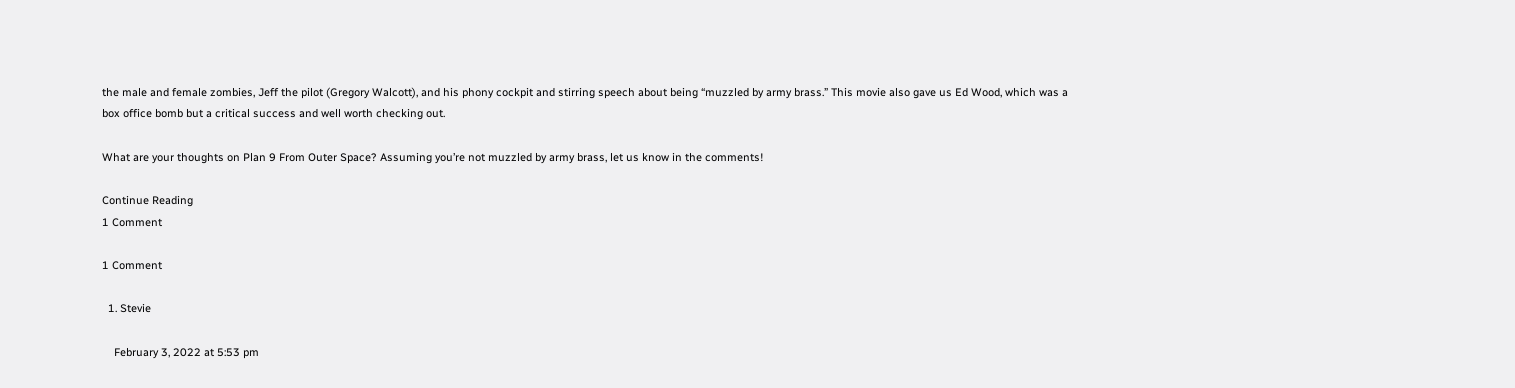the male and female zombies, Jeff the pilot (Gregory Walcott), and his phony cockpit and stirring speech about being “muzzled by army brass.” This movie also gave us Ed Wood, which was a box office bomb but a critical success and well worth checking out.

What are your thoughts on Plan 9 From Outer Space? Assuming you’re not muzzled by army brass, let us know in the comments!

Continue Reading
1 Comment

1 Comment

  1. Stevie

    February 3, 2022 at 5:53 pm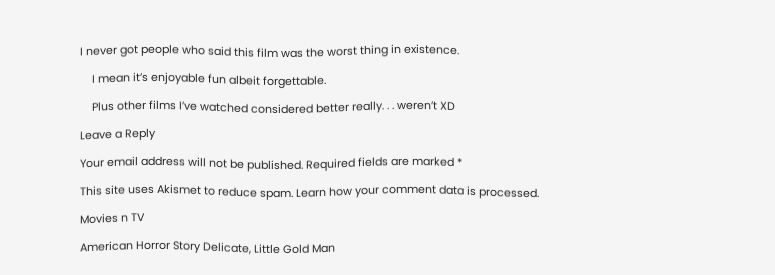I never got people who said this film was the worst thing in existence.

    I mean it’s enjoyable fun albeit forgettable.

    Plus other films I’ve watched considered better really. . . weren’t XD

Leave a Reply

Your email address will not be published. Required fields are marked *

This site uses Akismet to reduce spam. Learn how your comment data is processed.

Movies n TV

American Horror Story Delicate, Little Gold Man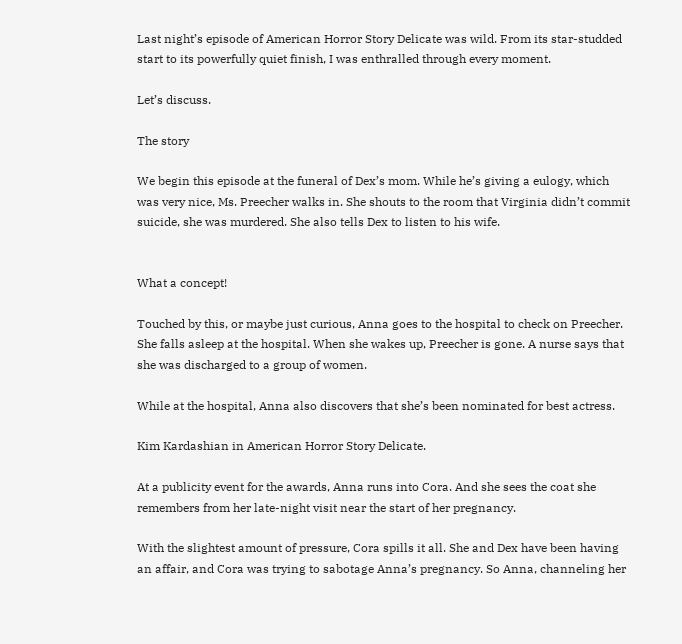Last night’s episode of American Horror Story Delicate was wild. From its star-studded start to its powerfully quiet finish, I was enthralled through every moment.

Let’s discuss.

The story

We begin this episode at the funeral of Dex’s mom. While he’s giving a eulogy, which was very nice, Ms. Preecher walks in. She shouts to the room that Virginia didn’t commit suicide, she was murdered. She also tells Dex to listen to his wife.


What a concept!

Touched by this, or maybe just curious, Anna goes to the hospital to check on Preecher. She falls asleep at the hospital. When she wakes up, Preecher is gone. A nurse says that she was discharged to a group of women.

While at the hospital, Anna also discovers that she’s been nominated for best actress.

Kim Kardashian in American Horror Story Delicate.

At a publicity event for the awards, Anna runs into Cora. And she sees the coat she remembers from her late-night visit near the start of her pregnancy.

With the slightest amount of pressure, Cora spills it all. She and Dex have been having an affair, and Cora was trying to sabotage Anna’s pregnancy. So Anna, channeling her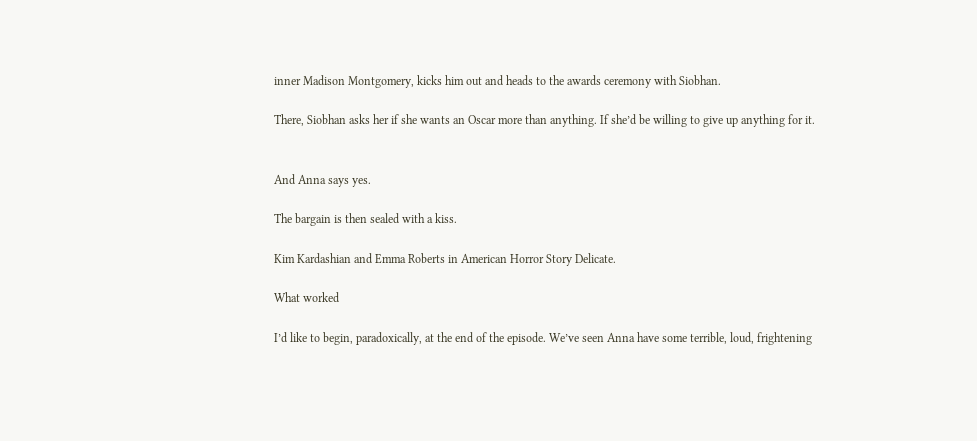inner Madison Montgomery, kicks him out and heads to the awards ceremony with Siobhan.

There, Siobhan asks her if she wants an Oscar more than anything. If she’d be willing to give up anything for it.


And Anna says yes.

The bargain is then sealed with a kiss.

Kim Kardashian and Emma Roberts in American Horror Story Delicate.

What worked

I’d like to begin, paradoxically, at the end of the episode. We’ve seen Anna have some terrible, loud, frightening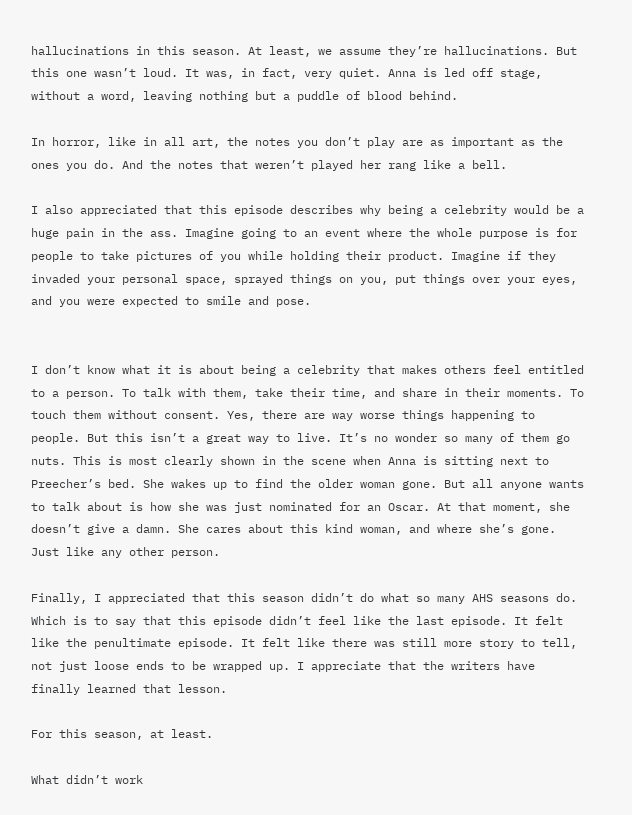hallucinations in this season. At least, we assume they’re hallucinations. But this one wasn’t loud. It was, in fact, very quiet. Anna is led off stage, without a word, leaving nothing but a puddle of blood behind.

In horror, like in all art, the notes you don’t play are as important as the ones you do. And the notes that weren’t played her rang like a bell.

I also appreciated that this episode describes why being a celebrity would be a huge pain in the ass. Imagine going to an event where the whole purpose is for people to take pictures of you while holding their product. Imagine if they invaded your personal space, sprayed things on you, put things over your eyes, and you were expected to smile and pose.


I don’t know what it is about being a celebrity that makes others feel entitled to a person. To talk with them, take their time, and share in their moments. To touch them without consent. Yes, there are way worse things happening to people. But this isn’t a great way to live. It’s no wonder so many of them go nuts. This is most clearly shown in the scene when Anna is sitting next to Preecher’s bed. She wakes up to find the older woman gone. But all anyone wants to talk about is how she was just nominated for an Oscar. At that moment, she doesn’t give a damn. She cares about this kind woman, and where she’s gone. Just like any other person.

Finally, I appreciated that this season didn’t do what so many AHS seasons do. Which is to say that this episode didn’t feel like the last episode. It felt like the penultimate episode. It felt like there was still more story to tell, not just loose ends to be wrapped up. I appreciate that the writers have finally learned that lesson.

For this season, at least.

What didn’t work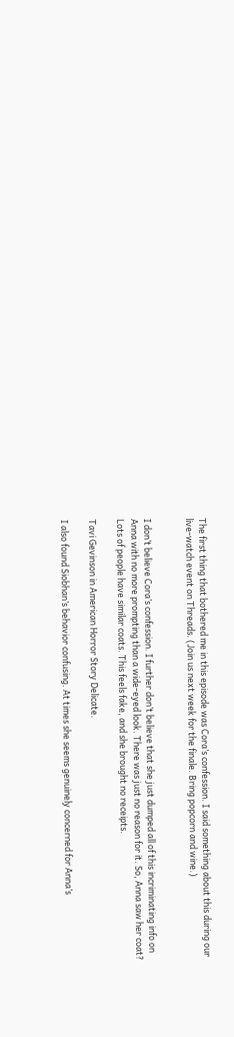The first thing that bothered me in this episode was Cora’s confession. I said something about this during our live-watch event on Threads. (Join us next week for the finale. Bring popcorn and wine.)


I don’t believe Cora’s confession. I further don’t believe that she just dumped all of this incriminating info on Anna with no more prompting than a wide-eyed look. There was just no reason for it. So, Anna saw her coat? Lots of people have similar coats. This feels fake, and she brought no receipts.

Tavi Gevinson in American Horror Story Delicate.

I also found Siobhan’s behavior confusing. At times she seems genuinely concerned for Anna’s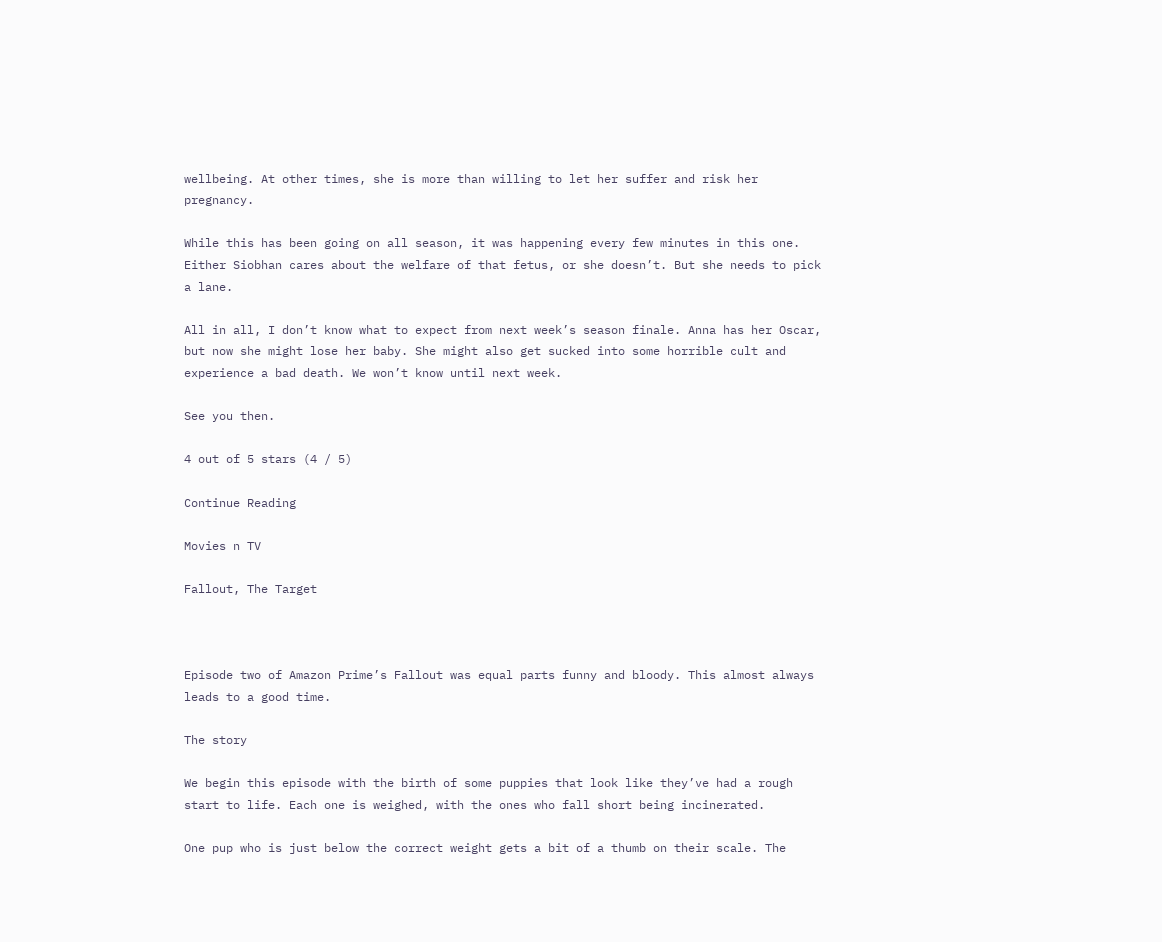wellbeing. At other times, she is more than willing to let her suffer and risk her pregnancy.

While this has been going on all season, it was happening every few minutes in this one. Either Siobhan cares about the welfare of that fetus, or she doesn’t. But she needs to pick a lane.

All in all, I don’t know what to expect from next week’s season finale. Anna has her Oscar, but now she might lose her baby. She might also get sucked into some horrible cult and experience a bad death. We won’t know until next week.

See you then.

4 out of 5 stars (4 / 5)

Continue Reading

Movies n TV

Fallout, The Target



Episode two of Amazon Prime’s Fallout was equal parts funny and bloody. This almost always leads to a good time.

The story

We begin this episode with the birth of some puppies that look like they’ve had a rough start to life. Each one is weighed, with the ones who fall short being incinerated.

One pup who is just below the correct weight gets a bit of a thumb on their scale. The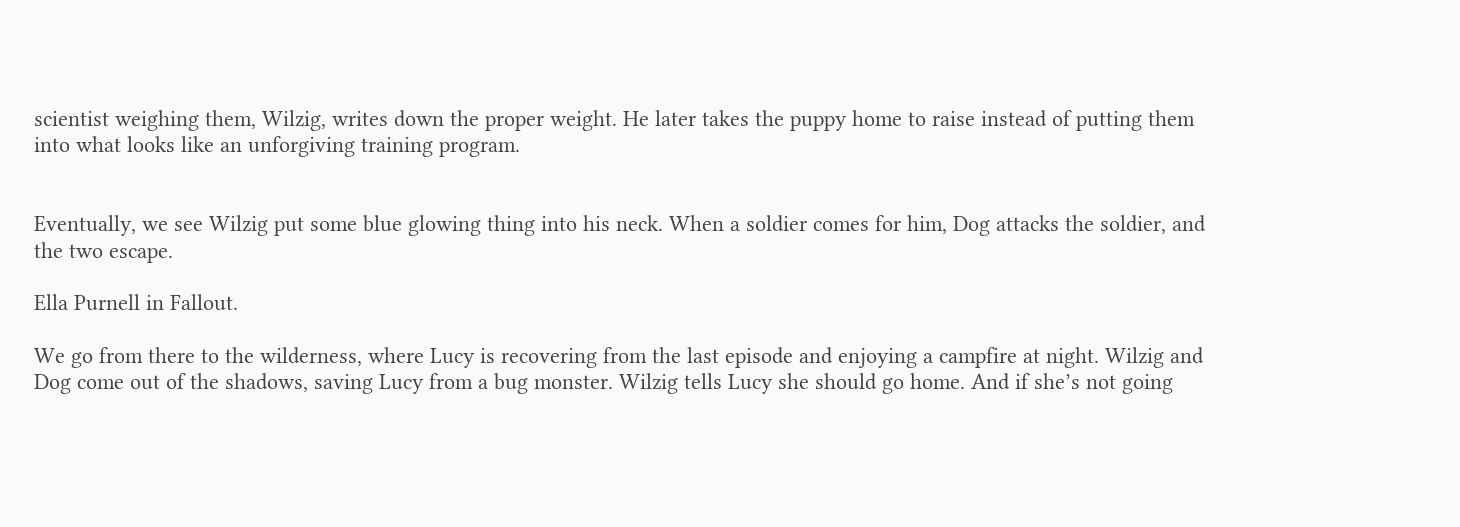scientist weighing them, Wilzig, writes down the proper weight. He later takes the puppy home to raise instead of putting them into what looks like an unforgiving training program.


Eventually, we see Wilzig put some blue glowing thing into his neck. When a soldier comes for him, Dog attacks the soldier, and the two escape.

Ella Purnell in Fallout.

We go from there to the wilderness, where Lucy is recovering from the last episode and enjoying a campfire at night. Wilzig and Dog come out of the shadows, saving Lucy from a bug monster. Wilzig tells Lucy she should go home. And if she’s not going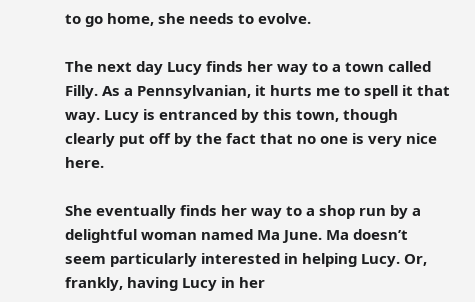to go home, she needs to evolve.

The next day Lucy finds her way to a town called Filly. As a Pennsylvanian, it hurts me to spell it that way. Lucy is entranced by this town, though clearly put off by the fact that no one is very nice here.

She eventually finds her way to a shop run by a delightful woman named Ma June. Ma doesn’t seem particularly interested in helping Lucy. Or, frankly, having Lucy in her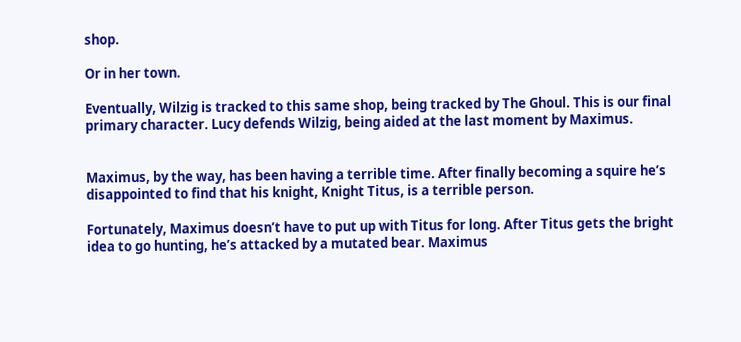shop.

Or in her town.

Eventually, Wilzig is tracked to this same shop, being tracked by The Ghoul. This is our final primary character. Lucy defends Wilzig, being aided at the last moment by Maximus.


Maximus, by the way, has been having a terrible time. After finally becoming a squire he’s disappointed to find that his knight, Knight Titus, is a terrible person.

Fortunately, Maximus doesn’t have to put up with Titus for long. After Titus gets the bright idea to go hunting, he’s attacked by a mutated bear. Maximus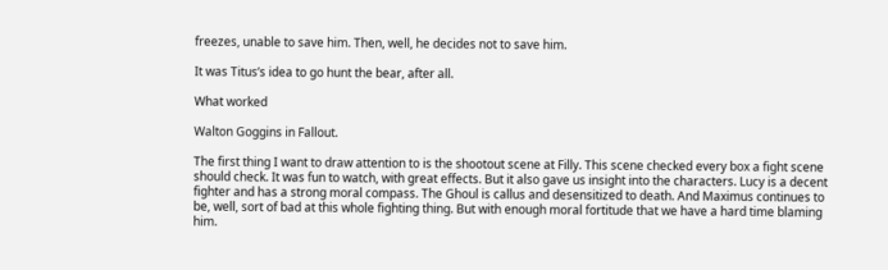freezes, unable to save him. Then, well, he decides not to save him.

It was Titus’s idea to go hunt the bear, after all.

What worked

Walton Goggins in Fallout.

The first thing I want to draw attention to is the shootout scene at Filly. This scene checked every box a fight scene should check. It was fun to watch, with great effects. But it also gave us insight into the characters. Lucy is a decent fighter and has a strong moral compass. The Ghoul is callus and desensitized to death. And Maximus continues to be, well, sort of bad at this whole fighting thing. But with enough moral fortitude that we have a hard time blaming him.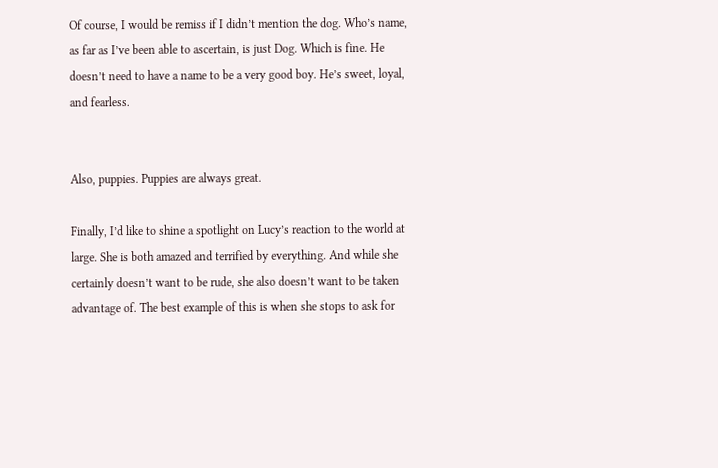Of course, I would be remiss if I didn’t mention the dog. Who’s name, as far as I’ve been able to ascertain, is just Dog. Which is fine. He doesn’t need to have a name to be a very good boy. He’s sweet, loyal, and fearless.


Also, puppies. Puppies are always great.

Finally, I’d like to shine a spotlight on Lucy’s reaction to the world at large. She is both amazed and terrified by everything. And while she certainly doesn’t want to be rude, she also doesn’t want to be taken advantage of. The best example of this is when she stops to ask for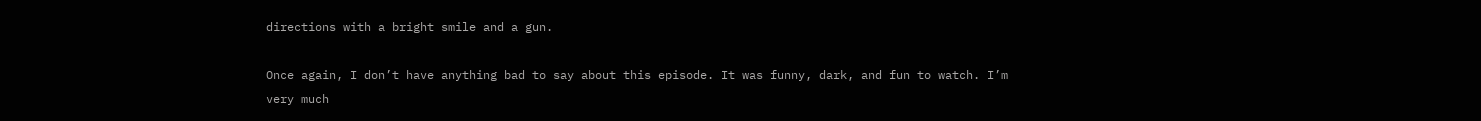directions with a bright smile and a gun.

Once again, I don’t have anything bad to say about this episode. It was funny, dark, and fun to watch. I’m very much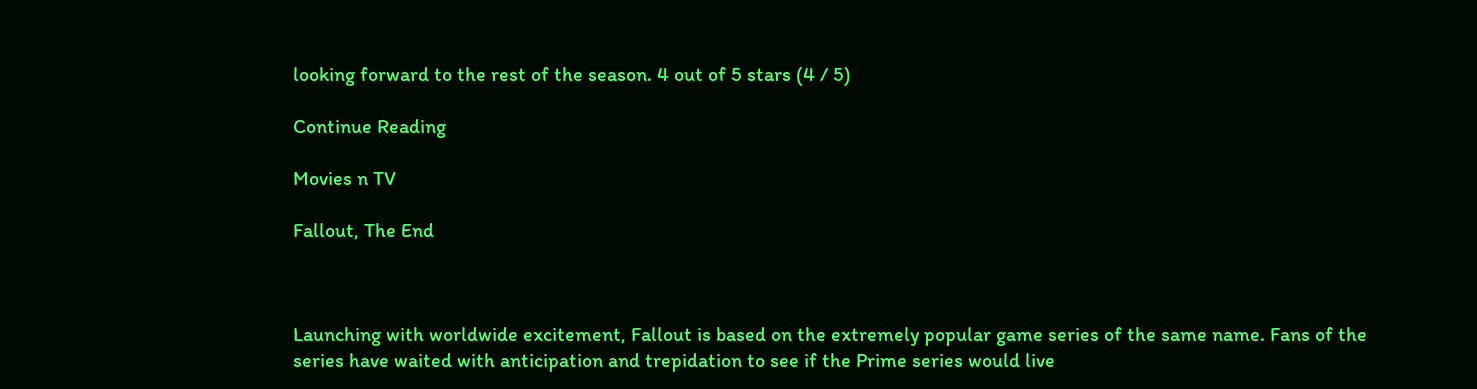looking forward to the rest of the season. 4 out of 5 stars (4 / 5)

Continue Reading

Movies n TV

Fallout, The End



Launching with worldwide excitement, Fallout is based on the extremely popular game series of the same name. Fans of the series have waited with anticipation and trepidation to see if the Prime series would live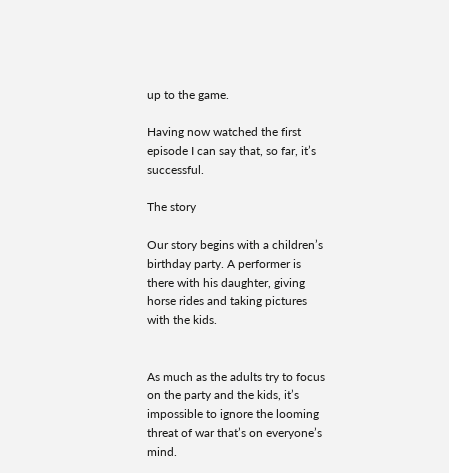up to the game.

Having now watched the first episode I can say that, so far, it’s successful.

The story

Our story begins with a children’s birthday party. A performer is there with his daughter, giving horse rides and taking pictures with the kids.


As much as the adults try to focus on the party and the kids, it’s impossible to ignore the looming threat of war that’s on everyone’s mind.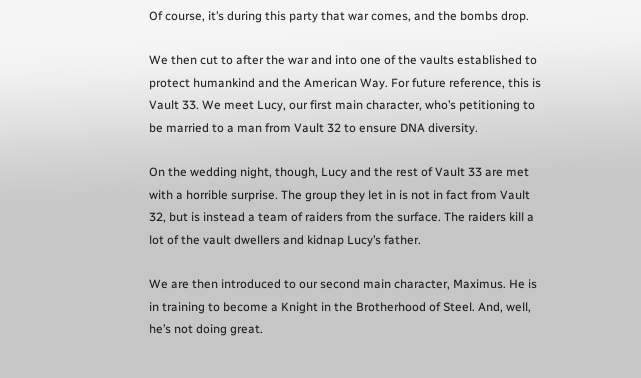Of course, it’s during this party that war comes, and the bombs drop.

We then cut to after the war and into one of the vaults established to protect humankind and the American Way. For future reference, this is Vault 33. We meet Lucy, our first main character, who’s petitioning to be married to a man from Vault 32 to ensure DNA diversity.

On the wedding night, though, Lucy and the rest of Vault 33 are met with a horrible surprise. The group they let in is not in fact from Vault 32, but is instead a team of raiders from the surface. The raiders kill a lot of the vault dwellers and kidnap Lucy’s father.

We are then introduced to our second main character, Maximus. He is in training to become a Knight in the Brotherhood of Steel. And, well, he’s not doing great.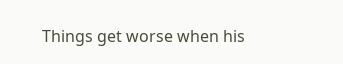Things get worse when his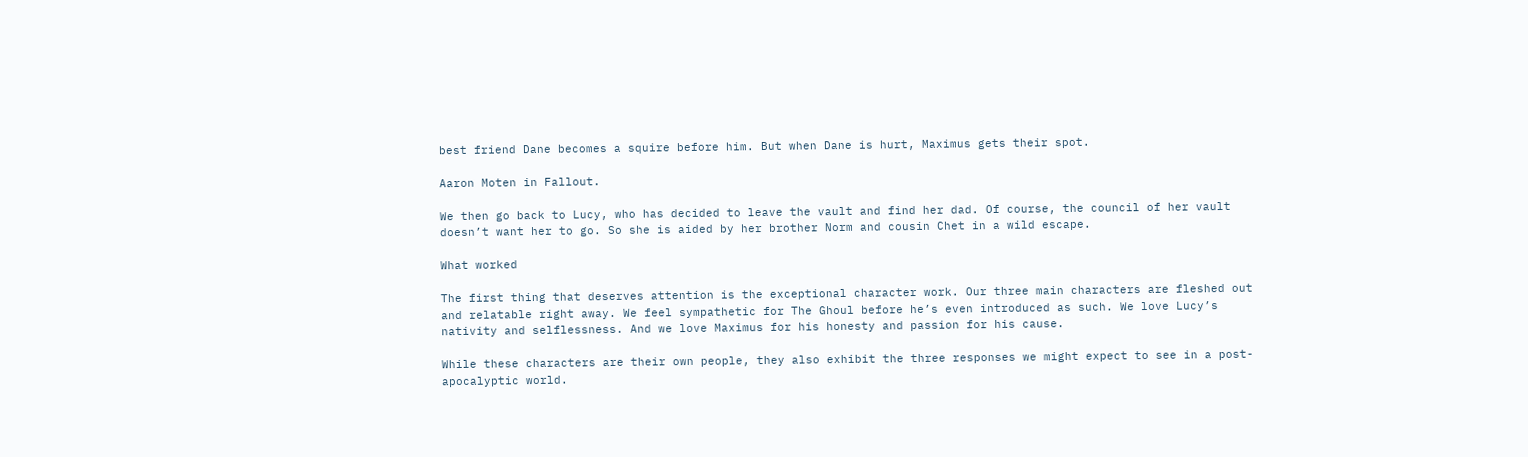best friend Dane becomes a squire before him. But when Dane is hurt, Maximus gets their spot.

Aaron Moten in Fallout.

We then go back to Lucy, who has decided to leave the vault and find her dad. Of course, the council of her vault doesn’t want her to go. So she is aided by her brother Norm and cousin Chet in a wild escape.

What worked

The first thing that deserves attention is the exceptional character work. Our three main characters are fleshed out and relatable right away. We feel sympathetic for The Ghoul before he’s even introduced as such. We love Lucy’s nativity and selflessness. And we love Maximus for his honesty and passion for his cause.

While these characters are their own people, they also exhibit the three responses we might expect to see in a post-apocalyptic world.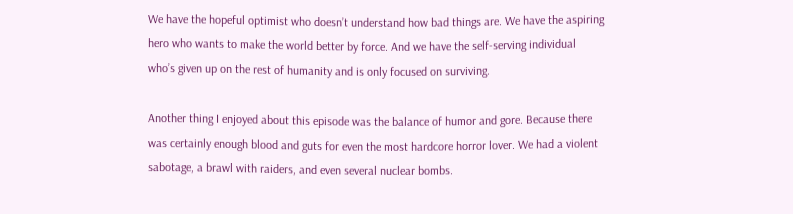We have the hopeful optimist who doesn’t understand how bad things are. We have the aspiring hero who wants to make the world better by force. And we have the self-serving individual who’s given up on the rest of humanity and is only focused on surviving.

Another thing I enjoyed about this episode was the balance of humor and gore. Because there was certainly enough blood and guts for even the most hardcore horror lover. We had a violent sabotage, a brawl with raiders, and even several nuclear bombs.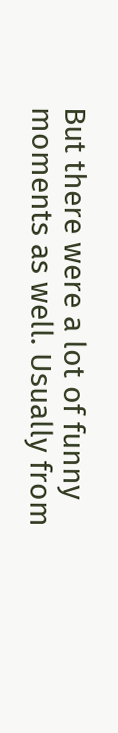But there were a lot of funny moments as well. Usually from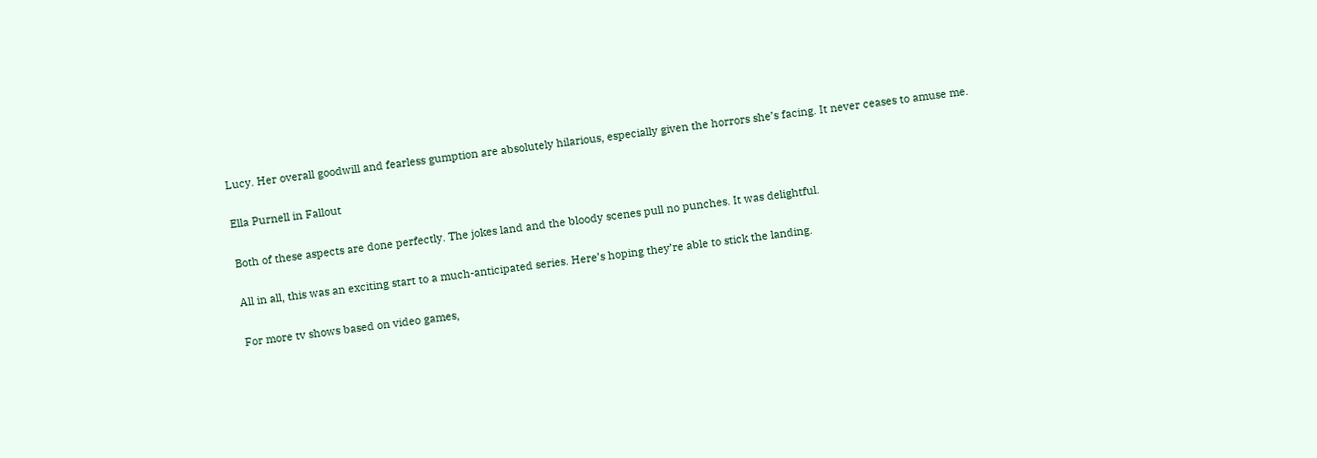Lucy. Her overall goodwill and fearless gumption are absolutely hilarious, especially given the horrors she’s facing. It never ceases to amuse me.

Ella Purnell in Fallout

Both of these aspects are done perfectly. The jokes land and the bloody scenes pull no punches. It was delightful.

All in all, this was an exciting start to a much-anticipated series. Here’s hoping they’re able to stick the landing.

For more tv shows based on video games,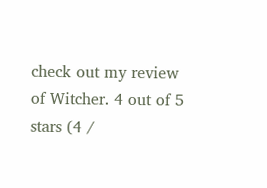check out my review of Witcher. 4 out of 5 stars (4 /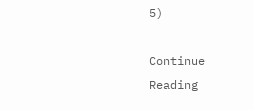5)

Continue Reading